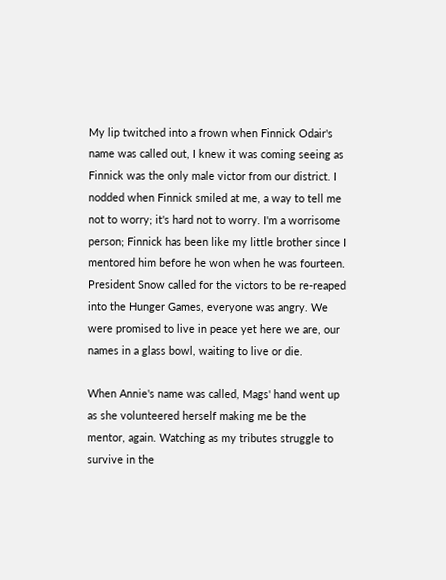My lip twitched into a frown when Finnick Odair's name was called out, I knew it was coming seeing as Finnick was the only male victor from our district. I nodded when Finnick smiled at me, a way to tell me not to worry; it's hard not to worry. I'm a worrisome person; Finnick has been like my little brother since I mentored him before he won when he was fourteen. President Snow called for the victors to be re-reaped into the Hunger Games, everyone was angry. We were promised to live in peace yet here we are, our names in a glass bowl, waiting to live or die.

When Annie's name was called, Mags' hand went up as she volunteered herself making me be the mentor, again. Watching as my tributes struggle to survive in the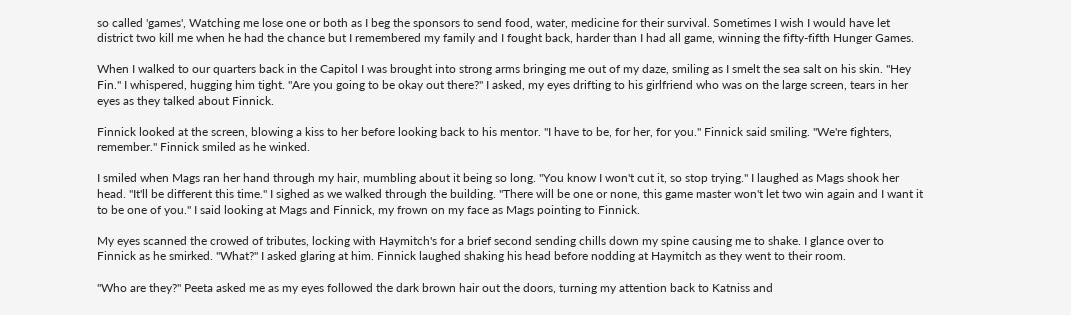so called 'games', Watching me lose one or both as I beg the sponsors to send food, water, medicine for their survival. Sometimes I wish I would have let district two kill me when he had the chance but I remembered my family and I fought back, harder than I had all game, winning the fifty-fifth Hunger Games.

When I walked to our quarters back in the Capitol I was brought into strong arms bringing me out of my daze, smiling as I smelt the sea salt on his skin. "Hey Fin." I whispered, hugging him tight. "Are you going to be okay out there?" I asked, my eyes drifting to his girlfriend who was on the large screen, tears in her eyes as they talked about Finnick.

Finnick looked at the screen, blowing a kiss to her before looking back to his mentor. "I have to be, for her, for you." Finnick said smiling. "We're fighters, remember." Finnick smiled as he winked.

I smiled when Mags ran her hand through my hair, mumbling about it being so long. "You know I won't cut it, so stop trying." I laughed as Mags shook her head. "It'll be different this time." I sighed as we walked through the building. "There will be one or none, this game master won't let two win again and I want it to be one of you." I said looking at Mags and Finnick, my frown on my face as Mags pointing to Finnick.

My eyes scanned the crowed of tributes, locking with Haymitch's for a brief second sending chills down my spine causing me to shake. I glance over to Finnick as he smirked. "What?" I asked glaring at him. Finnick laughed shaking his head before nodding at Haymitch as they went to their room.

"Who are they?" Peeta asked me as my eyes followed the dark brown hair out the doors, turning my attention back to Katniss and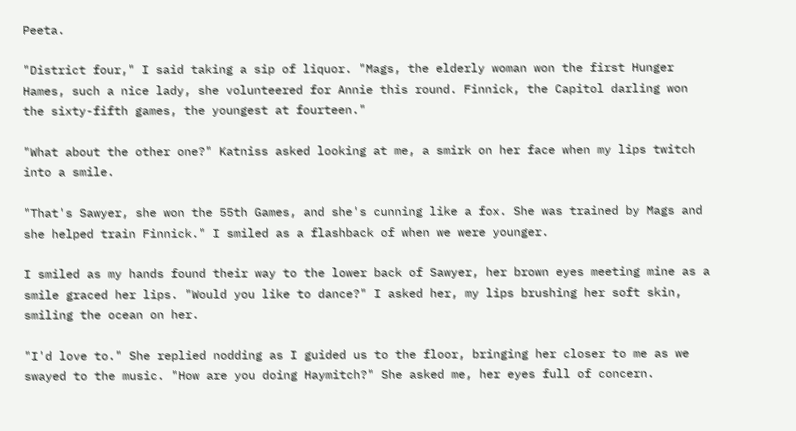Peeta.

"District four," I said taking a sip of liquor. "Mags, the elderly woman won the first Hunger Hames, such a nice lady, she volunteered for Annie this round. Finnick, the Capitol darling won the sixty-fifth games, the youngest at fourteen."

"What about the other one?" Katniss asked looking at me, a smirk on her face when my lips twitch into a smile.

"That's Sawyer, she won the 55th Games, and she's cunning like a fox. She was trained by Mags and she helped train Finnick." I smiled as a flashback of when we were younger.

I smiled as my hands found their way to the lower back of Sawyer, her brown eyes meeting mine as a smile graced her lips. "Would you like to dance?" I asked her, my lips brushing her soft skin, smiling the ocean on her.

"I'd love to." She replied nodding as I guided us to the floor, bringing her closer to me as we swayed to the music. "How are you doing Haymitch?" She asked me, her eyes full of concern.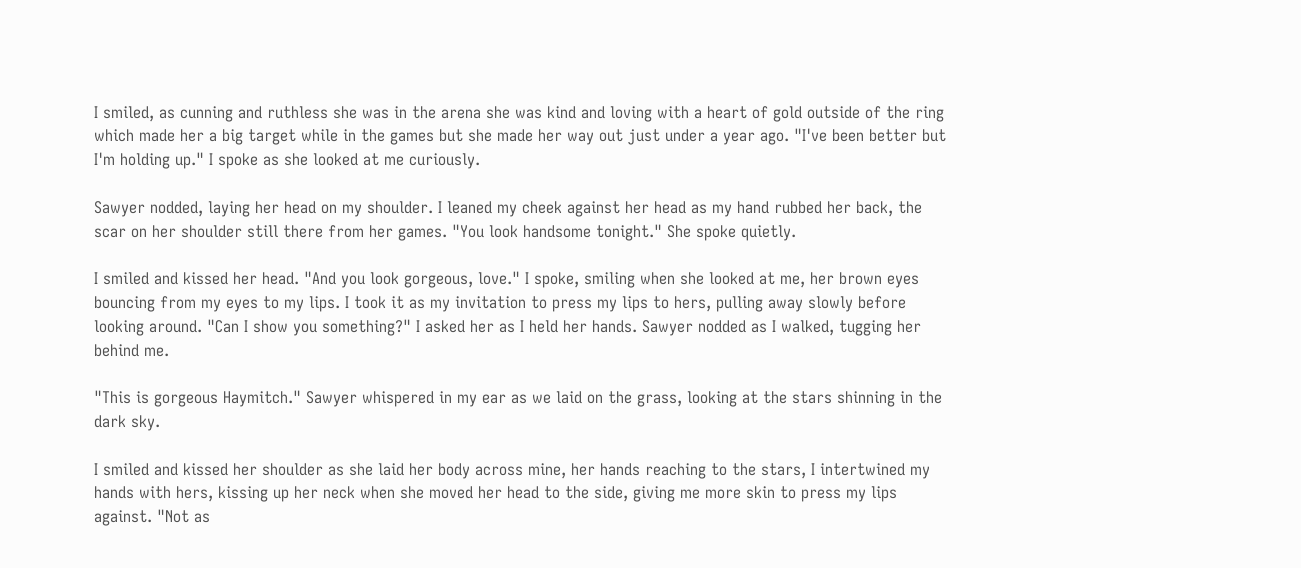I smiled, as cunning and ruthless she was in the arena she was kind and loving with a heart of gold outside of the ring which made her a big target while in the games but she made her way out just under a year ago. "I've been better but I'm holding up." I spoke as she looked at me curiously.

Sawyer nodded, laying her head on my shoulder. I leaned my cheek against her head as my hand rubbed her back, the scar on her shoulder still there from her games. "You look handsome tonight." She spoke quietly.

I smiled and kissed her head. "And you look gorgeous, love." I spoke, smiling when she looked at me, her brown eyes bouncing from my eyes to my lips. I took it as my invitation to press my lips to hers, pulling away slowly before looking around. "Can I show you something?" I asked her as I held her hands. Sawyer nodded as I walked, tugging her behind me.

"This is gorgeous Haymitch." Sawyer whispered in my ear as we laid on the grass, looking at the stars shinning in the dark sky.

I smiled and kissed her shoulder as she laid her body across mine, her hands reaching to the stars, I intertwined my hands with hers, kissing up her neck when she moved her head to the side, giving me more skin to press my lips against. "Not as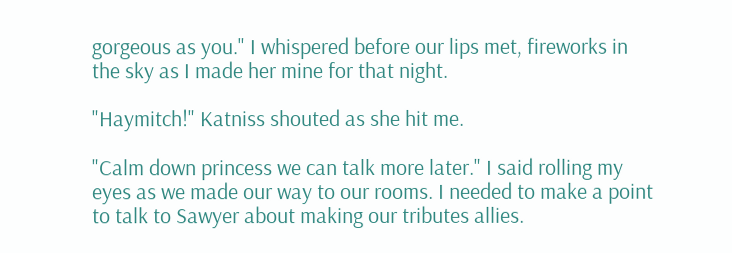gorgeous as you." I whispered before our lips met, fireworks in the sky as I made her mine for that night.

"Haymitch!" Katniss shouted as she hit me.

"Calm down princess we can talk more later." I said rolling my eyes as we made our way to our rooms. I needed to make a point to talk to Sawyer about making our tributes allies.